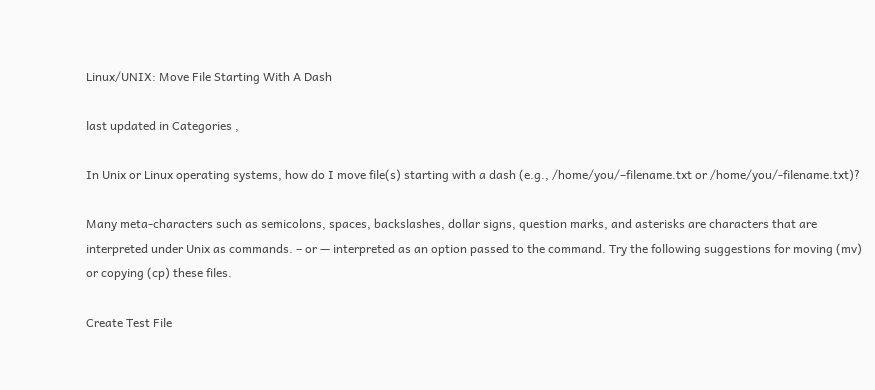Linux/UNIX: Move File Starting With A Dash

last updated in Categories ,

In Unix or Linux operating systems, how do I move file(s) starting with a dash (e.g., /home/you/–filename.txt or /home/you/-filename.txt)?

Many meta-characters such as semicolons, spaces, backslashes, dollar signs, question marks, and asterisks are characters that are interpreted under Unix as commands. – or — interpreted as an option passed to the command. Try the following suggestions for moving (mv) or copying (cp) these files.

Create Test File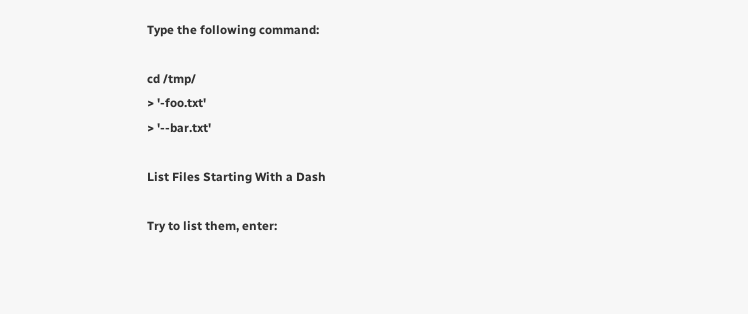Type the following command:

cd /tmp/
> '-foo.txt'
> '--bar.txt'

List Files Starting With a Dash

Try to list them, enter: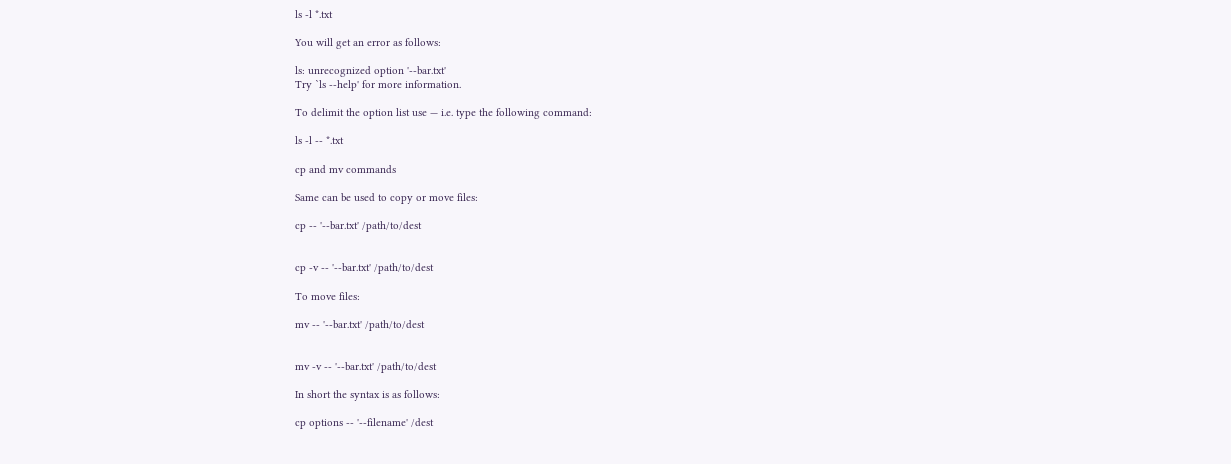ls -l *.txt

You will get an error as follows:

ls: unrecognized option '--bar.txt'
Try `ls --help' for more information.

To delimit the option list use — i.e. type the following command:

ls -l -- *.txt

cp and mv commands

Same can be used to copy or move files:

cp -- '--bar.txt' /path/to/dest


cp -v -- '--bar.txt' /path/to/dest

To move files:

mv -- '--bar.txt' /path/to/dest


mv -v -- '--bar.txt' /path/to/dest

In short the syntax is as follows:

cp options -- '--filename' /dest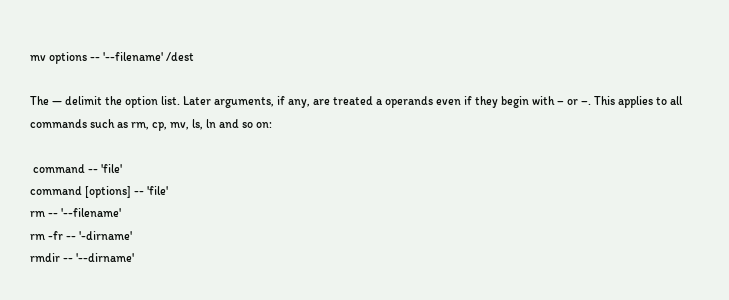mv options -- '--filename' /dest

The — delimit the option list. Later arguments, if any, are treated a operands even if they begin with – or –. This applies to all commands such as rm, cp, mv, ls, ln and so on:

 command -- 'file'
command [options] -- 'file'
rm -- '--filename'
rm -fr -- '-dirname'
rmdir -- '--dirname'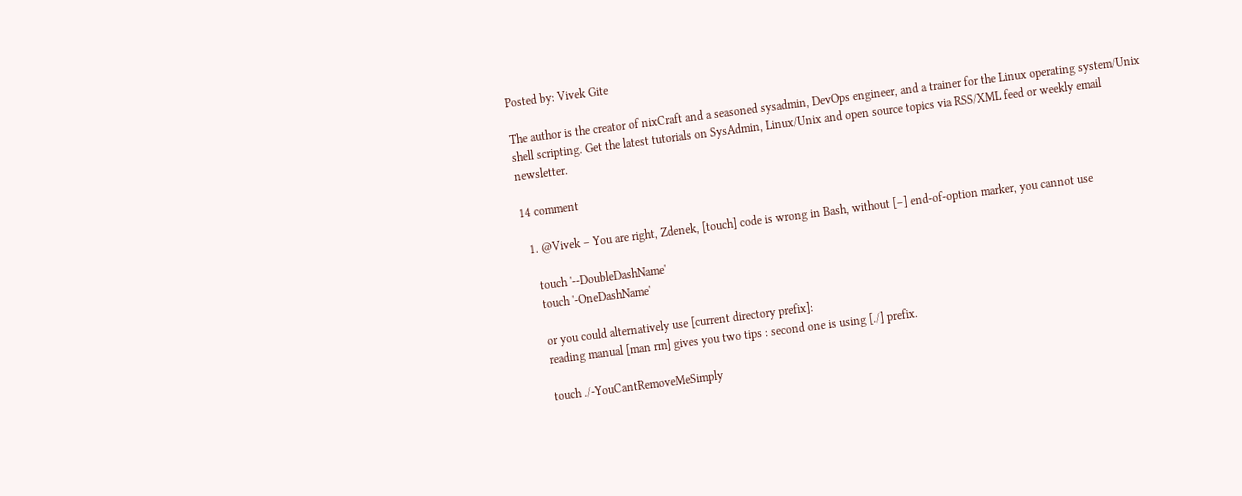Posted by: Vivek Gite

The author is the creator of nixCraft and a seasoned sysadmin, DevOps engineer, and a trainer for the Linux operating system/Unix shell scripting. Get the latest tutorials on SysAdmin, Linux/Unix and open source topics via RSS/XML feed or weekly email newsletter.

14 comment

  1. @Vivek – You are right, Zdenek, [touch] code is wrong in Bash, without [–] end-of-option marker, you cannot use

    touch '--DoubleDashName'
    touch '-OneDashName'

    or you could alternatively use [current directory prefix]:
    reading manual [man rm] gives you two tips : second one is using [./] prefix.

    touch ./-YouCantRemoveMeSimply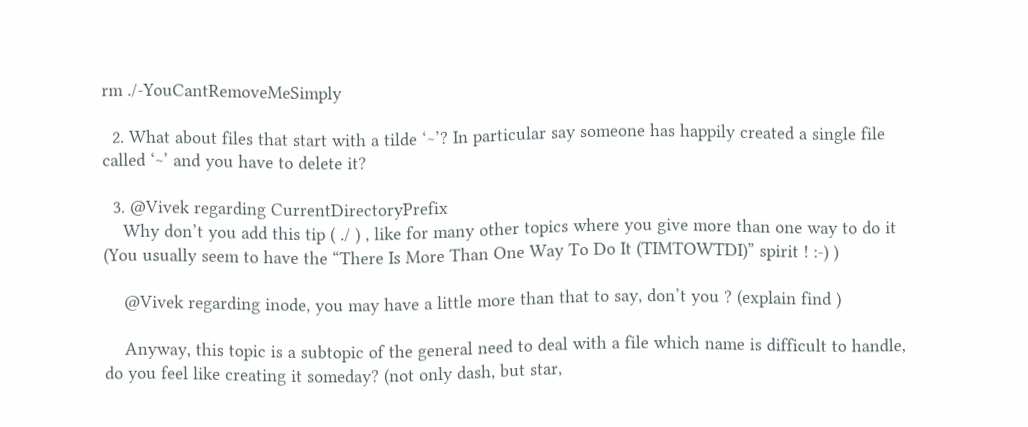rm ./-YouCantRemoveMeSimply

  2. What about files that start with a tilde ‘~’? In particular say someone has happily created a single file called ‘~’ and you have to delete it?

  3. @Vivek regarding CurrentDirectoryPrefix
    Why don’t you add this tip ( ./ ) , like for many other topics where you give more than one way to do it (You usually seem to have the “There Is More Than One Way To Do It (TIMTOWTDI)” spirit ! :-) )

    @Vivek regarding inode, you may have a little more than that to say, don’t you ? (explain find )

    Anyway, this topic is a subtopic of the general need to deal with a file which name is difficult to handle, do you feel like creating it someday? (not only dash, but star,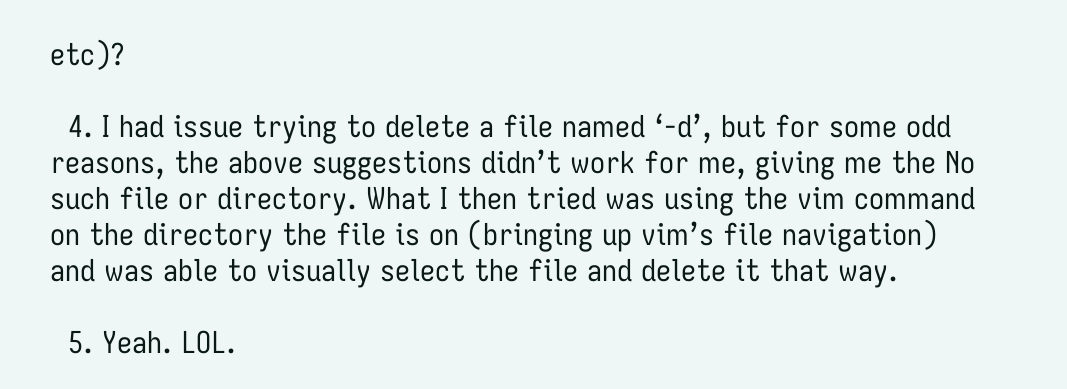etc)?

  4. I had issue trying to delete a file named ‘-d’, but for some odd reasons, the above suggestions didn’t work for me, giving me the No such file or directory. What I then tried was using the vim command on the directory the file is on (bringing up vim’s file navigation) and was able to visually select the file and delete it that way.

  5. Yeah. LOL.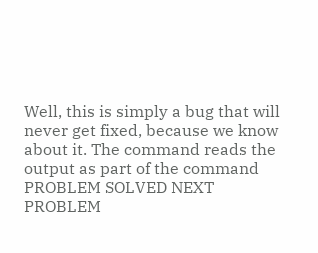Well, this is simply a bug that will never get fixed, because we know about it. The command reads the output as part of the command PROBLEM SOLVED NEXT PROBLEM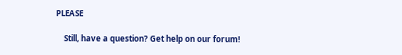PLEASE

    Still, have a question? Get help on our forum!